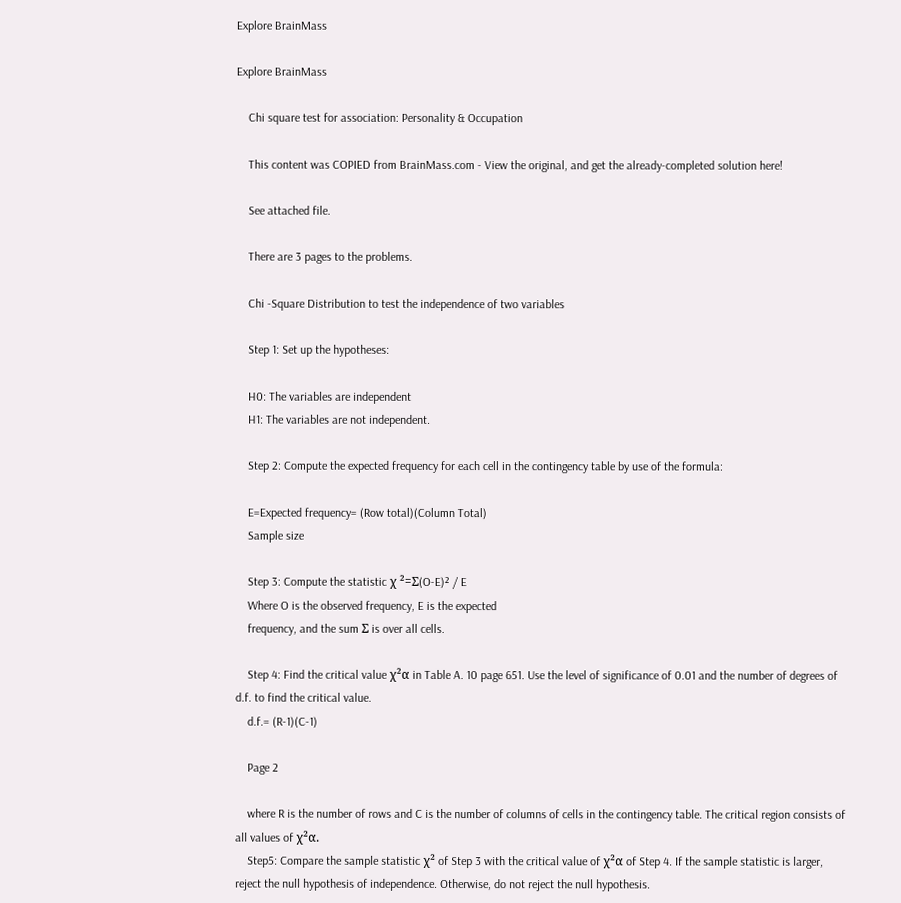Explore BrainMass

Explore BrainMass

    Chi square test for association: Personality & Occupation

    This content was COPIED from BrainMass.com - View the original, and get the already-completed solution here!

    See attached file.

    There are 3 pages to the problems.

    Chi -Square Distribution to test the independence of two variables

    Step 1: Set up the hypotheses:

    H0: The variables are independent
    H1: The variables are not independent.

    Step 2: Compute the expected frequency for each cell in the contingency table by use of the formula:

    E=Expected frequency= (Row total)(Column Total)
    Sample size

    Step 3: Compute the statistic χ ²=Σ(O-E)² / E
    Where O is the observed frequency, E is the expected
    frequency, and the sum Σ is over all cells.

    Step 4: Find the critical value χ²α in Table A. 10 page 651. Use the level of significance of 0.01 and the number of degrees of d.f. to find the critical value.
    d.f.= (R-1)(C-1)

    Page 2

    where R is the number of rows and C is the number of columns of cells in the contingency table. The critical region consists of all values of χ²α.
    Step5: Compare the sample statistic χ² of Step 3 with the critical value of χ²α of Step 4. If the sample statistic is larger, reject the null hypothesis of independence. Otherwise, do not reject the null hypothesis.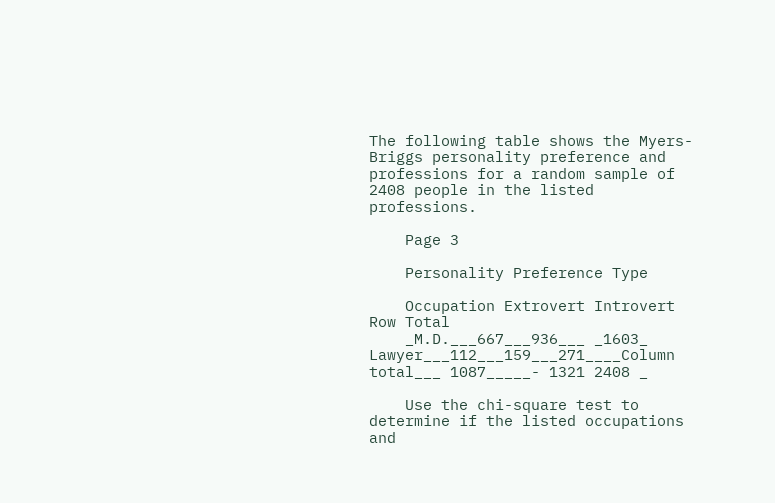The following table shows the Myers-Briggs personality preference and professions for a random sample of 2408 people in the listed professions.

    Page 3

    Personality Preference Type

    Occupation Extrovert Introvert Row Total
    _M.D.___667___936___ _1603_ Lawyer___112___159___271____Column total___ 1087_____- 1321 2408 _

    Use the chi-square test to determine if the listed occupations and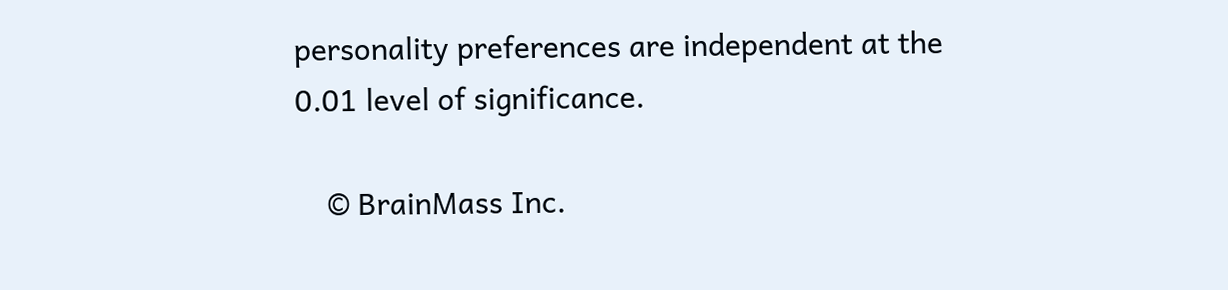personality preferences are independent at the 0.01 level of significance.

    © BrainMass Inc.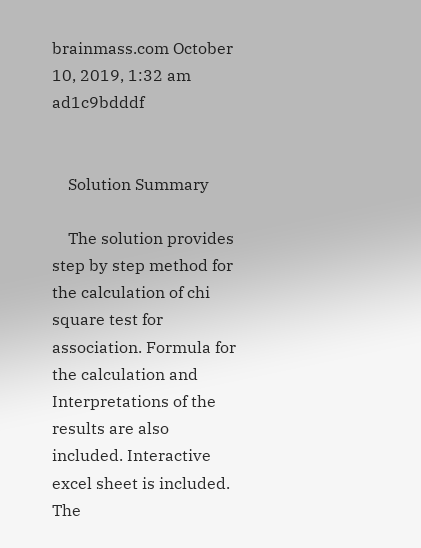brainmass.com October 10, 2019, 1:32 am ad1c9bdddf


    Solution Summary

    The solution provides step by step method for the calculation of chi square test for association. Formula for the calculation and Interpretations of the results are also included. Interactive excel sheet is included. The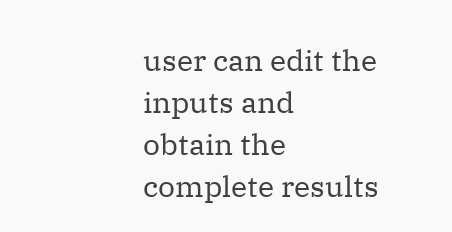user can edit the inputs and obtain the complete results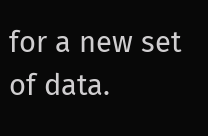for a new set of data.